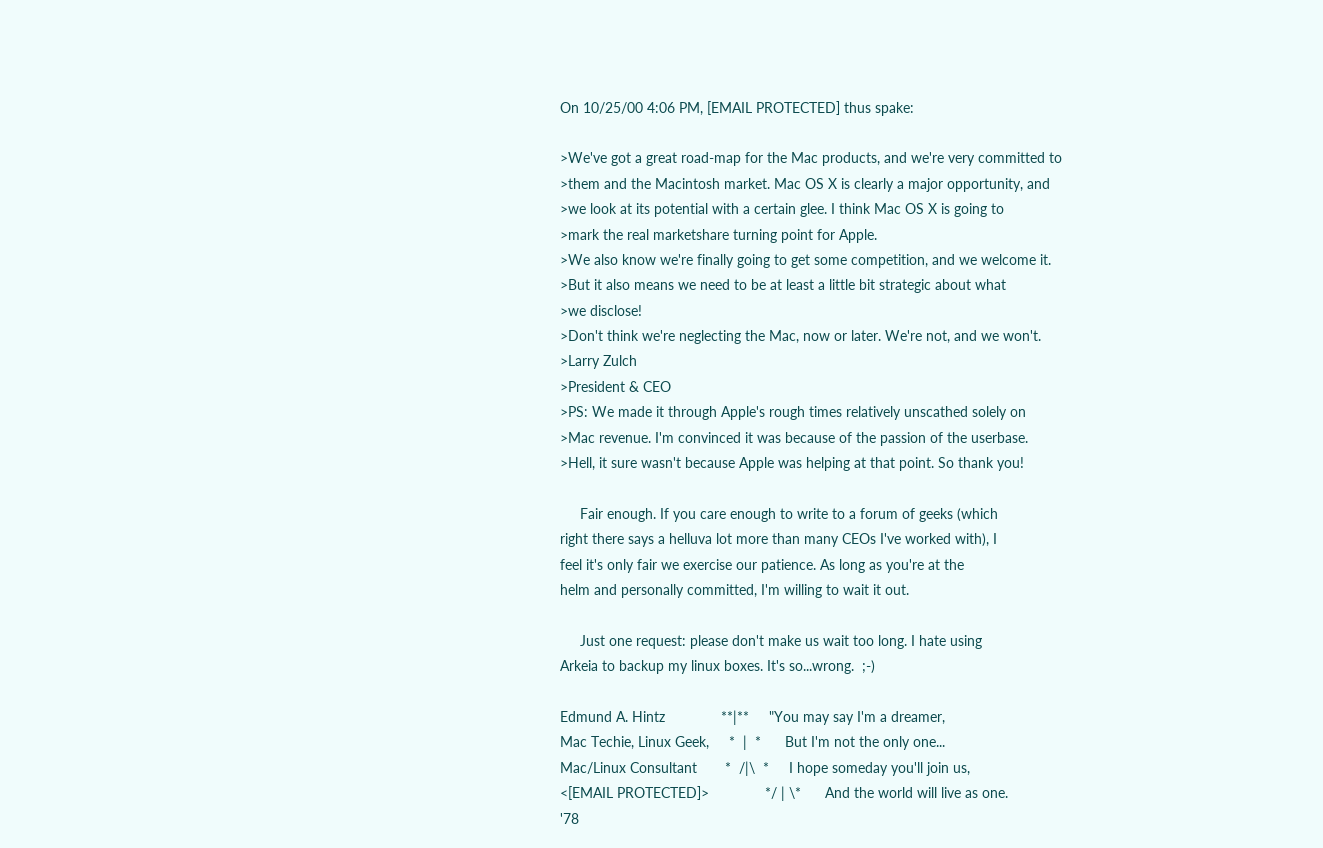On 10/25/00 4:06 PM, [EMAIL PROTECTED] thus spake:

>We've got a great road-map for the Mac products, and we're very committed to
>them and the Macintosh market. Mac OS X is clearly a major opportunity, and
>we look at its potential with a certain glee. I think Mac OS X is going to
>mark the real marketshare turning point for Apple.
>We also know we're finally going to get some competition, and we welcome it.
>But it also means we need to be at least a little bit strategic about what
>we disclose!
>Don't think we're neglecting the Mac, now or later. We're not, and we won't.
>Larry Zulch
>President & CEO
>PS: We made it through Apple's rough times relatively unscathed solely on
>Mac revenue. I'm convinced it was because of the passion of the userbase.
>Hell, it sure wasn't because Apple was helping at that point. So thank you!

     Fair enough. If you care enough to write to a forum of geeks (which
right there says a helluva lot more than many CEOs I've worked with), I
feel it's only fair we exercise our patience. As long as you're at the
helm and personally committed, I'm willing to wait it out.

     Just one request: please don't make us wait too long. I hate using
Arkeia to backup my linux boxes. It's so...wrong.  ;-)

Edmund A. Hintz              **|**     "You may say I'm a dreamer,
Mac Techie, Linux Geek,     *  |  *      But I'm not the only one...
Mac/Linux Consultant       *  /|\  *     I hope someday you'll join us,
<[EMAIL PROTECTED]>              */ | \*      And the world will live as one.
'78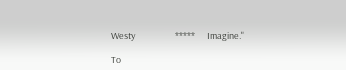Westy                    *****      Imagine."

To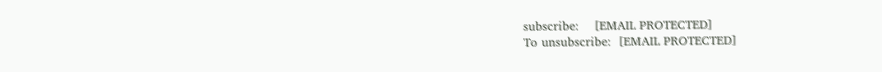subscribe:    [EMAIL PROTECTED]
To unsubscribe:  [EMAIL PROTECTED]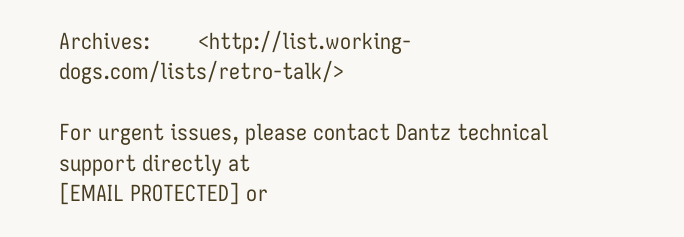Archives:        <http://list.working-dogs.com/lists/retro-talk/>

For urgent issues, please contact Dantz technical support directly at
[EMAIL PROTECTED] or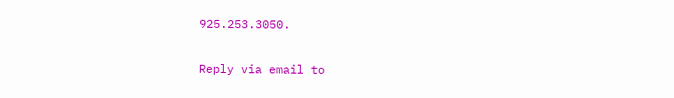925.253.3050.

Reply via email to